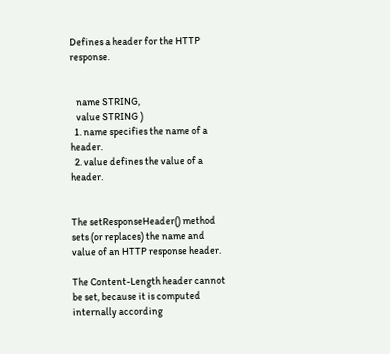Defines a header for the HTTP response.


   name STRING,
   value STRING )
  1. name specifies the name of a header.
  2. value defines the value of a header.


The setResponseHeader() method sets (or replaces) the name and value of an HTTP response header.

The Content-Length header cannot be set, because it is computed internally according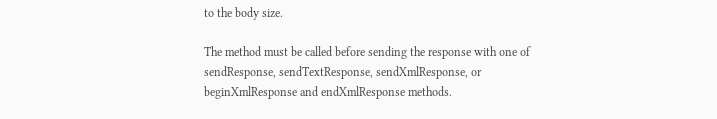to the body size.

The method must be called before sending the response with one of sendResponse, sendTextResponse, sendXmlResponse, or beginXmlResponse and endXmlResponse methods.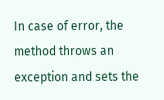In case of error, the method throws an exception and sets the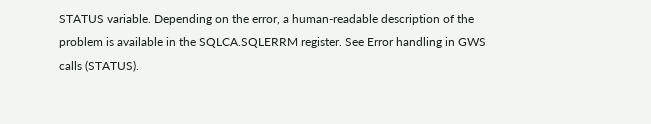STATUS variable. Depending on the error, a human-readable description of the problem is available in the SQLCA.SQLERRM register. See Error handling in GWS calls (STATUS).